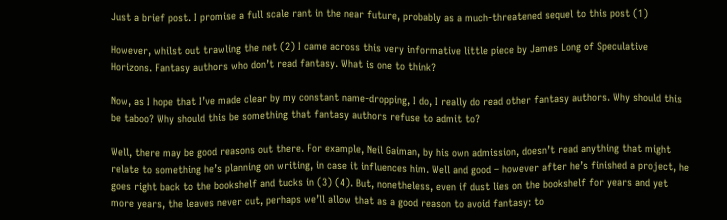Just a brief post. I promise a full scale rant in the near future, probably as a much-threatened sequel to this post (1)

However, whilst out trawling the net (2) I came across this very informative little piece by James Long of Speculative Horizons. Fantasy authors who don’t read fantasy. What is one to think?

Now, as I hope that I’ve made clear by my constant name-dropping, I do, I really do read other fantasy authors. Why should this be taboo? Why should this be something that fantasy authors refuse to admit to?

Well, there may be good reasons out there. For example, Neil Gaiman, by his own admission, doesn’t read anything that might relate to something he’s planning on writing, in case it influences him. Well and good – however after he’s finished a project, he goes right back to the bookshelf and tucks in (3) (4). But, nonetheless, even if dust lies on the bookshelf for years and yet more years, the leaves never cut, perhaps we’ll allow that as a good reason to avoid fantasy: to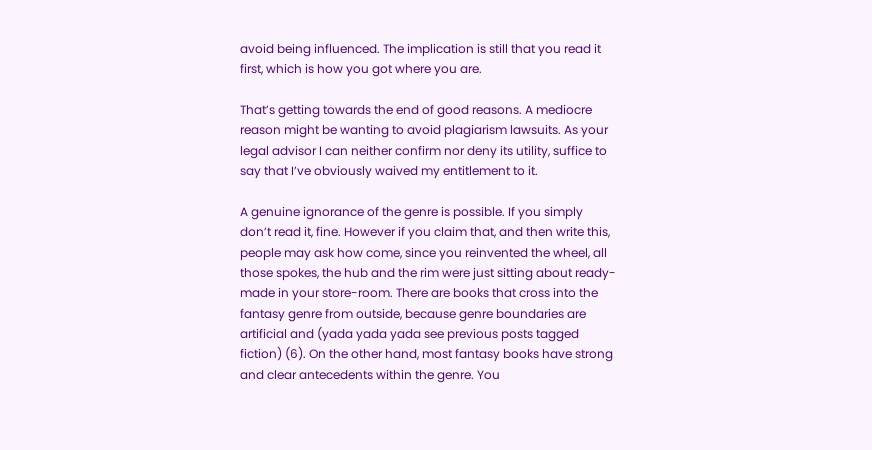avoid being influenced. The implication is still that you read it first, which is how you got where you are.

That’s getting towards the end of good reasons. A mediocre reason might be wanting to avoid plagiarism lawsuits. As your legal advisor I can neither confirm nor deny its utility, suffice to say that I’ve obviously waived my entitlement to it.

A genuine ignorance of the genre is possible. If you simply don’t read it, fine. However if you claim that, and then write this, people may ask how come, since you reinvented the wheel, all those spokes, the hub and the rim were just sitting about ready-made in your store-room. There are books that cross into the fantasy genre from outside, because genre boundaries are artificial and (yada yada yada see previous posts tagged fiction) (6). On the other hand, most fantasy books have strong and clear antecedents within the genre. You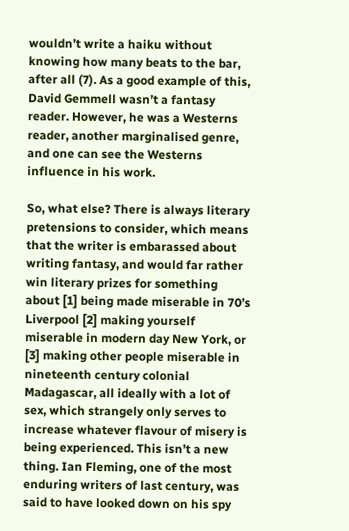wouldn’t write a haiku without knowing how many beats to the bar, after all (7). As a good example of this, David Gemmell wasn’t a fantasy reader. However, he was a Westerns reader, another marginalised genre, and one can see the Westerns influence in his work.

So, what else? There is always literary pretensions to consider, which means that the writer is embarassed about writing fantasy, and would far rather win literary prizes for something about [1] being made miserable in 70’s Liverpool [2] making yourself miserable in modern day New York, or [3] making other people miserable in nineteenth century colonial Madagascar, all ideally with a lot of sex, which strangely only serves to increase whatever flavour of misery is being experienced. This isn’t a new thing. Ian Fleming, one of the most enduring writers of last century, was said to have looked down on his spy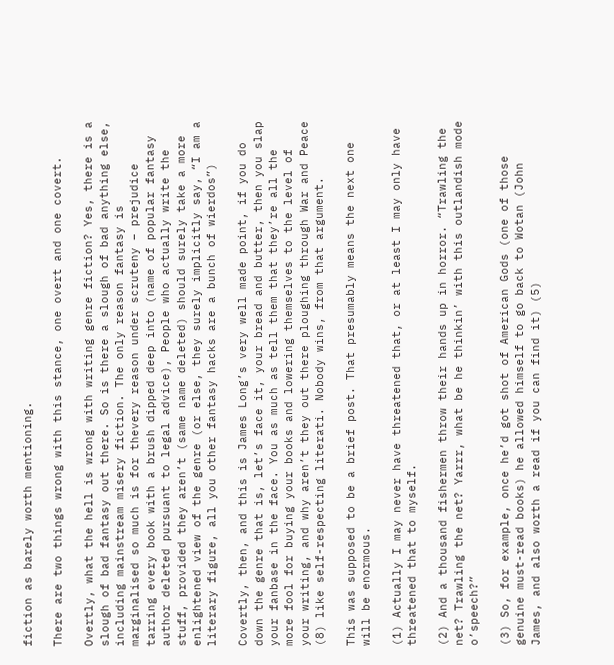fiction as barely worth mentioning.

There are two things wrong with this stance, one overt and one covert.

Overtly, what the hell is wrong with writing genre fiction? Yes, there is a slough of bad fantasy out there. So is there a slough of bad anything else, including mainstream misery fiction. The only reason fantasy is marginalised so much is for thevery reason under scruteny – prejudice tarring every book with a brush dipped deep into (name of popular fantasy author deleted pursuant to legal advice), People who actually write the stuff, provided they aren’t (same name deleted) should surely take a more enlightened view of the genre (or else, they surely implicitly say, “I am a literary figure, all you other fantasy hacks are a bunch of wierdos”)

Covertly, then, and this is James Long’s very well made point, if you do down the genre that is, let’s face it, your bread and butter, then you slap your fanbase in the face. You as much as tell them that they’re all the more fool for buying your books and lowering themselves to the level of your writing, and why aren’t they out there ploughing through War and Peace (8) like self-respecting literati. Nobody wins, from that argument.

This was supposed to be a brief post. That presumably means the next one will be enormous.

(1) Actually I may never have threatened that, or at least I may only have threatened that to myself.

(2) And a thousand fishermen throw their hands up in horror. “Trawling the net? Trawling the net? Yarrr, what be he thinkin’ with this outlandish mode o’speech?”

(3) So, for example, once he’d got shot of American Gods (one of those genuine must-read books) he allowed himself to go back to Wotan (John James, and also worth a read if you can find it) (5)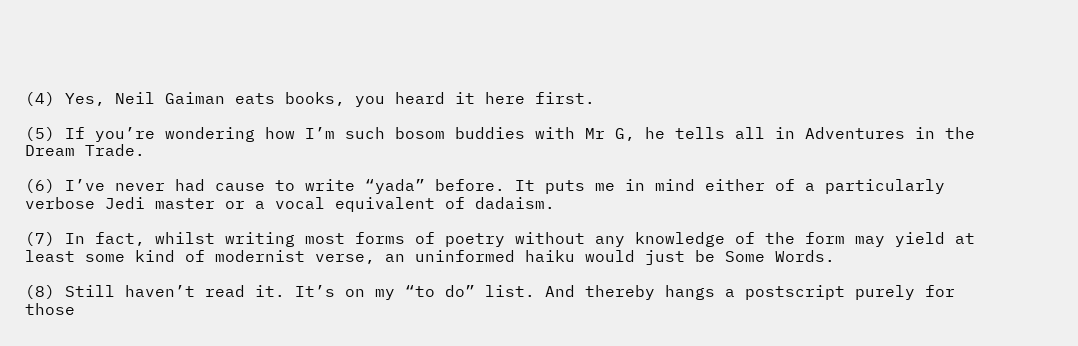(4) Yes, Neil Gaiman eats books, you heard it here first.

(5) If you’re wondering how I’m such bosom buddies with Mr G, he tells all in Adventures in the Dream Trade.

(6) I’ve never had cause to write “yada” before. It puts me in mind either of a particularly verbose Jedi master or a vocal equivalent of dadaism.

(7) In fact, whilst writing most forms of poetry without any knowledge of the form may yield at least some kind of modernist verse, an uninformed haiku would just be Some Words.

(8) Still haven’t read it. It’s on my “to do” list. And thereby hangs a postscript purely for those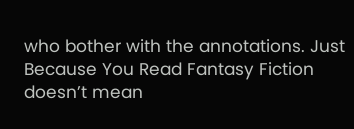who bother with the annotations. Just Because You Read Fantasy Fiction doesn’t mean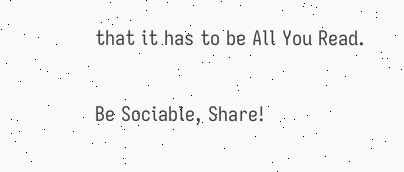that it has to be All You Read.

Be Sociable, Share!